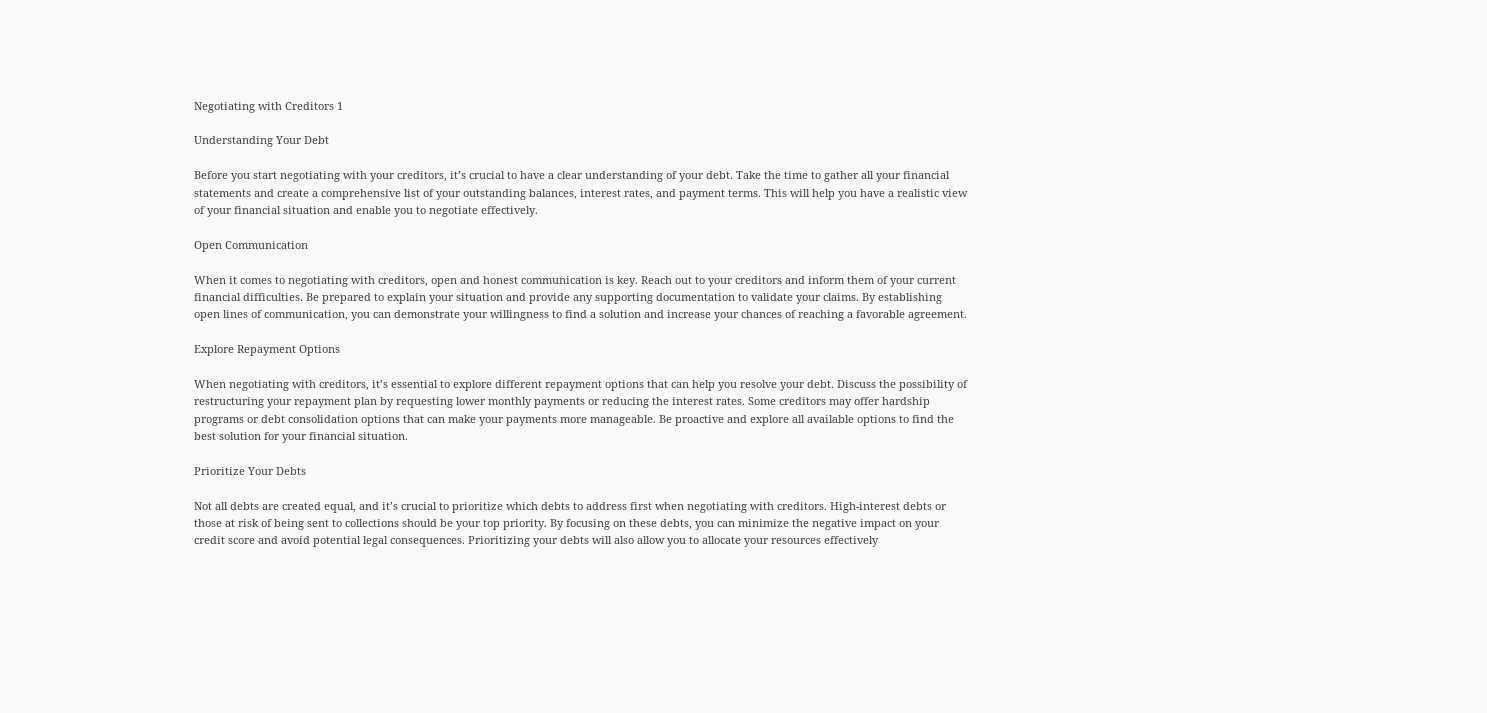Negotiating with Creditors 1

Understanding Your Debt

Before you start negotiating with your creditors, it’s crucial to have a clear understanding of your debt. Take the time to gather all your financial statements and create a comprehensive list of your outstanding balances, interest rates, and payment terms. This will help you have a realistic view of your financial situation and enable you to negotiate effectively.

Open Communication

When it comes to negotiating with creditors, open and honest communication is key. Reach out to your creditors and inform them of your current financial difficulties. Be prepared to explain your situation and provide any supporting documentation to validate your claims. By establishing open lines of communication, you can demonstrate your willingness to find a solution and increase your chances of reaching a favorable agreement.

Explore Repayment Options

When negotiating with creditors, it’s essential to explore different repayment options that can help you resolve your debt. Discuss the possibility of restructuring your repayment plan by requesting lower monthly payments or reducing the interest rates. Some creditors may offer hardship programs or debt consolidation options that can make your payments more manageable. Be proactive and explore all available options to find the best solution for your financial situation.

Prioritize Your Debts

Not all debts are created equal, and it’s crucial to prioritize which debts to address first when negotiating with creditors. High-interest debts or those at risk of being sent to collections should be your top priority. By focusing on these debts, you can minimize the negative impact on your credit score and avoid potential legal consequences. Prioritizing your debts will also allow you to allocate your resources effectively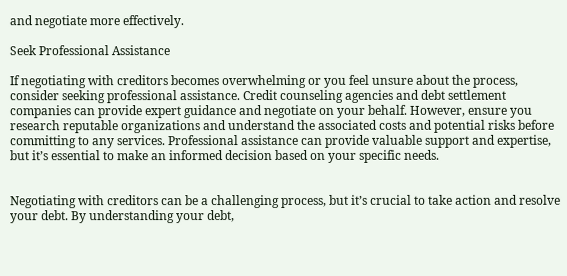and negotiate more effectively.

Seek Professional Assistance

If negotiating with creditors becomes overwhelming or you feel unsure about the process, consider seeking professional assistance. Credit counseling agencies and debt settlement companies can provide expert guidance and negotiate on your behalf. However, ensure you research reputable organizations and understand the associated costs and potential risks before committing to any services. Professional assistance can provide valuable support and expertise, but it’s essential to make an informed decision based on your specific needs.


Negotiating with creditors can be a challenging process, but it’s crucial to take action and resolve your debt. By understanding your debt,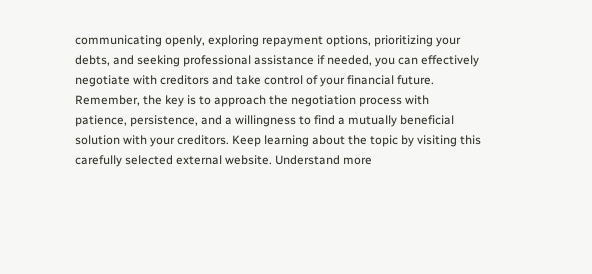communicating openly, exploring repayment options, prioritizing your debts, and seeking professional assistance if needed, you can effectively negotiate with creditors and take control of your financial future. Remember, the key is to approach the negotiation process with patience, persistence, and a willingness to find a mutually beneficial solution with your creditors. Keep learning about the topic by visiting this carefully selected external website. Understand more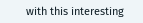with this interesting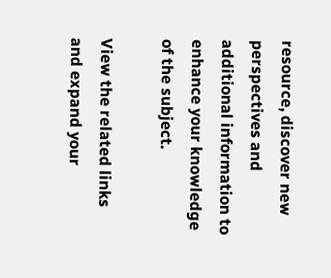resource, discover new perspectives and additional information to enhance your knowledge of the subject.

View the related links and expand your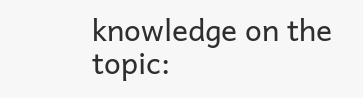knowledge on the topic: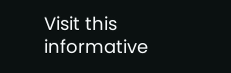Visit this informative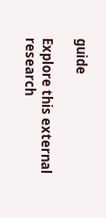guide

Explore this external research